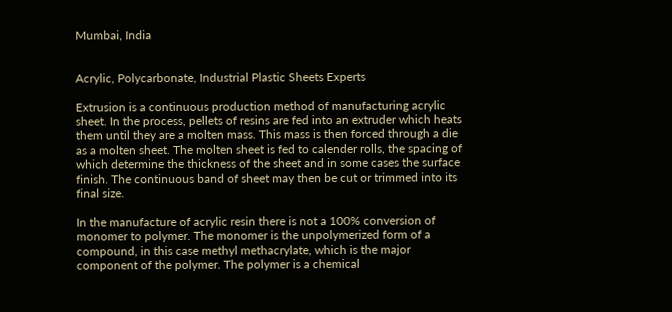Mumbai, India


Acrylic, Polycarbonate, Industrial Plastic Sheets Experts

Extrusion is a continuous production method of manufacturing acrylic sheet. In the process, pellets of resins are fed into an extruder which heats them until they are a molten mass. This mass is then forced through a die as a molten sheet. The molten sheet is fed to calender rolls, the spacing of which determine the thickness of the sheet and in some cases the surface finish. The continuous band of sheet may then be cut or trimmed into its final size.

In the manufacture of acrylic resin there is not a 100% conversion of monomer to polymer. The monomer is the unpolymerized form of a compound, in this case methyl methacrylate, which is the major component of the polymer. The polymer is a chemical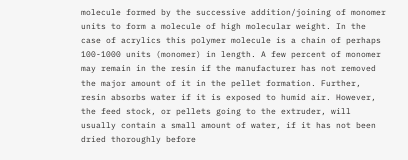molecule formed by the successive addition/joining of monomer units to form a molecule of high molecular weight. In the case of acrylics this polymer molecule is a chain of perhaps 100-1000 units (monomer) in length. A few percent of monomer may remain in the resin if the manufacturer has not removed the major amount of it in the pellet formation. Further, resin absorbs water if it is exposed to humid air. However, the feed stock, or pellets going to the extruder, will usually contain a small amount of water, if it has not been dried thoroughly before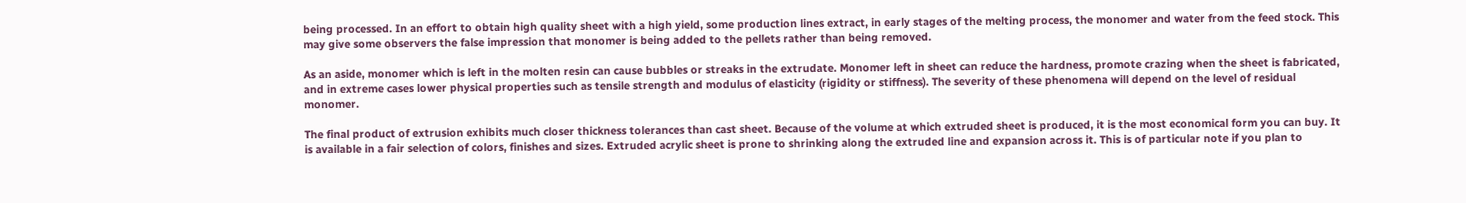being processed. In an effort to obtain high quality sheet with a high yield, some production lines extract, in early stages of the melting process, the monomer and water from the feed stock. This may give some observers the false impression that monomer is being added to the pellets rather than being removed.

As an aside, monomer which is left in the molten resin can cause bubbles or streaks in the extrudate. Monomer left in sheet can reduce the hardness, promote crazing when the sheet is fabricated, and in extreme cases lower physical properties such as tensile strength and modulus of elasticity (rigidity or stiffness). The severity of these phenomena will depend on the level of residual monomer.

The final product of extrusion exhibits much closer thickness tolerances than cast sheet. Because of the volume at which extruded sheet is produced, it is the most economical form you can buy. It is available in a fair selection of colors, finishes and sizes. Extruded acrylic sheet is prone to shrinking along the extruded line and expansion across it. This is of particular note if you plan to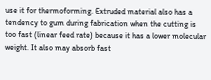use it for thermoforming. Extruded material also has a tendency to gum during fabrication when the cutting is too fast (linear feed rate) because it has a lower molecular weight. It also may absorb fast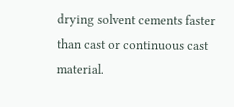drying solvent cements faster than cast or continuous cast material.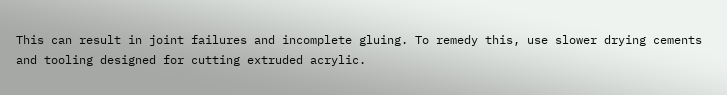This can result in joint failures and incomplete gluing. To remedy this, use slower drying cements and tooling designed for cutting extruded acrylic.